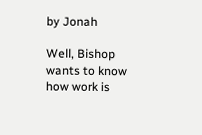by Jonah

Well, Bishop wants to know how work is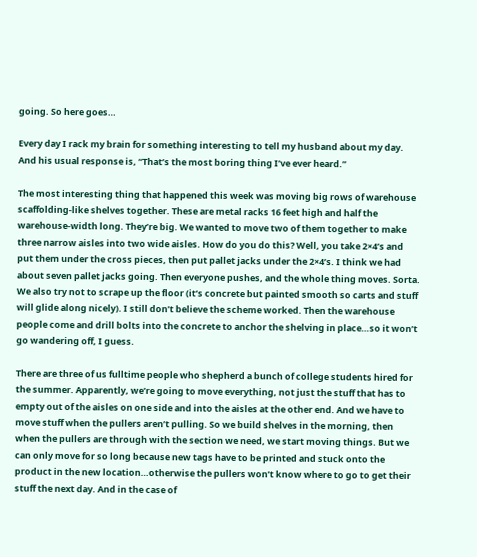going. So here goes…

Every day I rack my brain for something interesting to tell my husband about my day. And his usual response is, “That’s the most boring thing I’ve ever heard.”

The most interesting thing that happened this week was moving big rows of warehouse scaffolding-like shelves together. These are metal racks 16 feet high and half the warehouse-width long. They’re big. We wanted to move two of them together to make three narrow aisles into two wide aisles. How do you do this? Well, you take 2×4’s and put them under the cross pieces, then put pallet jacks under the 2×4’s. I think we had about seven pallet jacks going. Then everyone pushes, and the whole thing moves. Sorta. We also try not to scrape up the floor (it’s concrete but painted smooth so carts and stuff will glide along nicely). I still don’t believe the scheme worked. Then the warehouse people come and drill bolts into the concrete to anchor the shelving in place…so it won’t go wandering off, I guess.

There are three of us fulltime people who shepherd a bunch of college students hired for the summer. Apparently, we’re going to move everything, not just the stuff that has to empty out of the aisles on one side and into the aisles at the other end. And we have to move stuff when the pullers aren’t pulling. So we build shelves in the morning, then when the pullers are through with the section we need, we start moving things. But we can only move for so long because new tags have to be printed and stuck onto the product in the new location…otherwise the pullers won’t know where to go to get their stuff the next day. And in the case of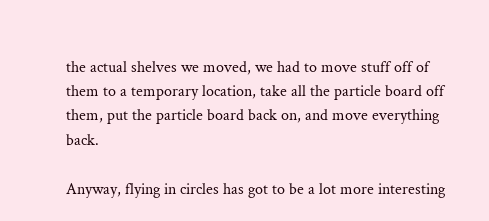the actual shelves we moved, we had to move stuff off of them to a temporary location, take all the particle board off them, put the particle board back on, and move everything back.

Anyway, flying in circles has got to be a lot more interesting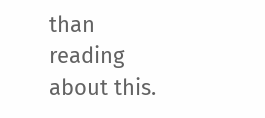than reading about this.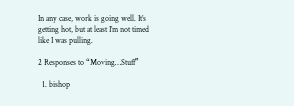In any case, work is going well. It’s getting hot, but at least I’m not timed like I was pulling.

2 Responses to “Moving…Stuff”

  1. bishop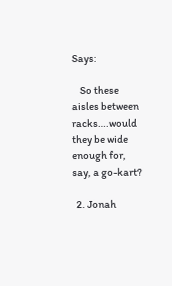Says:

    So these aisles between racks….would they be wide enough for, say, a go-kart?

  2. Jonah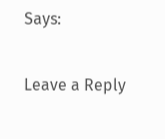Says:


Leave a Reply